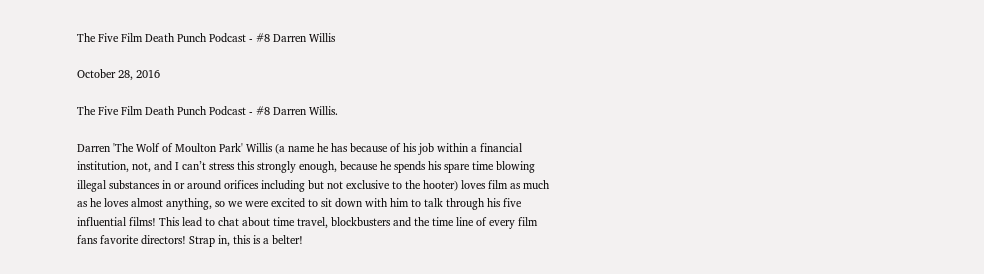The Five Film Death Punch Podcast - #8 Darren Willis

October 28, 2016

The Five Film Death Punch Podcast - #8 Darren Willis.

Darren 'The Wolf of Moulton Park' Willis (a name he has because of his job within a financial institution, not, and I can’t stress this strongly enough, because he spends his spare time blowing illegal substances in or around orifices including but not exclusive to the hooter) loves film as much as he loves almost anything, so we were excited to sit down with him to talk through his five influential films! This lead to chat about time travel, blockbusters and the time line of every film fans favorite directors! Strap in, this is a belter!